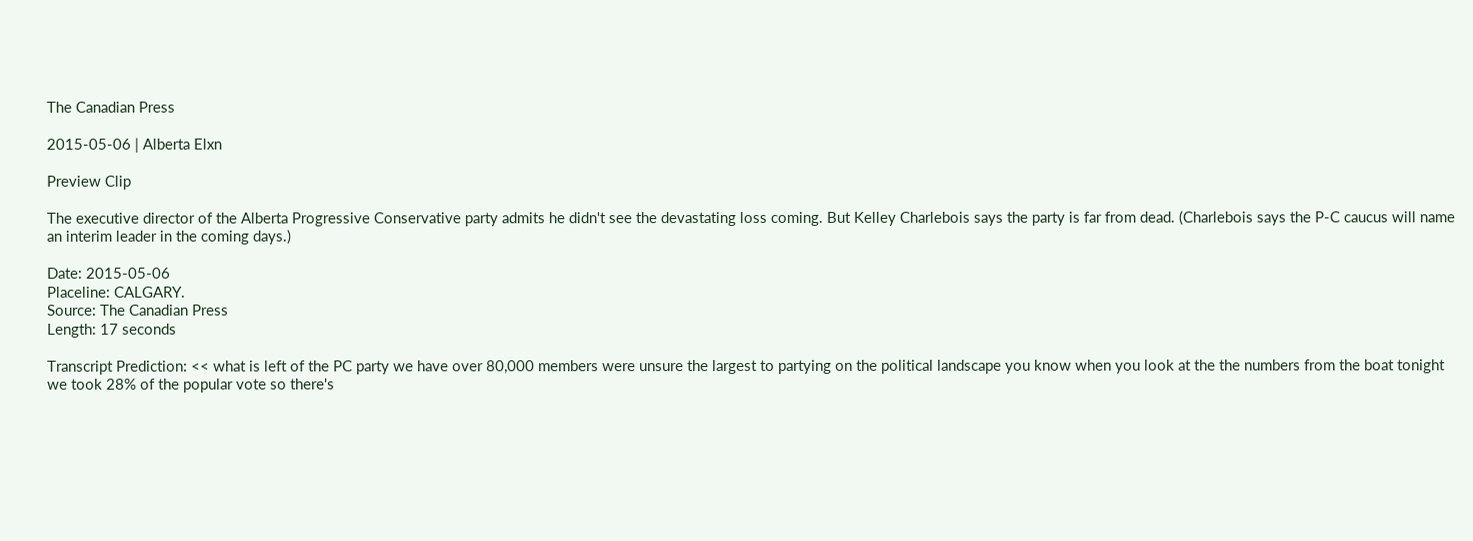The Canadian Press

2015-05-06 | Alberta Elxn

Preview Clip

The executive director of the Alberta Progressive Conservative party admits he didn't see the devastating loss coming. But Kelley Charlebois says the party is far from dead. (Charlebois says the P-C caucus will name an interim leader in the coming days.)

Date: 2015-05-06
Placeline: CALGARY.
Source: The Canadian Press
Length: 17 seconds

Transcript Prediction: << what is left of the PC party we have over 80,000 members were unsure the largest to partying on the political landscape you know when you look at the the numbers from the boat tonight we took 28% of the popular vote so there's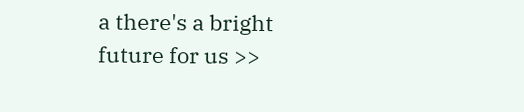a there's a bright future for us >>